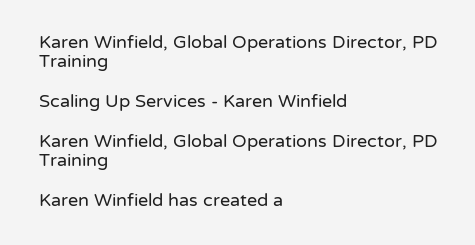Karen Winfield, Global Operations Director, PD Training

Scaling Up Services - Karen Winfield

Karen Winfield, Global Operations Director, PD Training

Karen Winfield has created a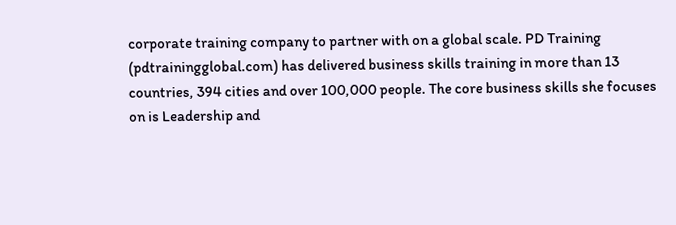corporate training company to partner with on a global scale. PD Training (pdtrainingglobal.com) has delivered business skills training in more than 13 countries, 394 cities and over 100,000 people. The core business skills she focuses on is Leadership and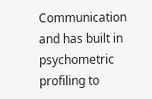Communication and has built in psychometric profiling to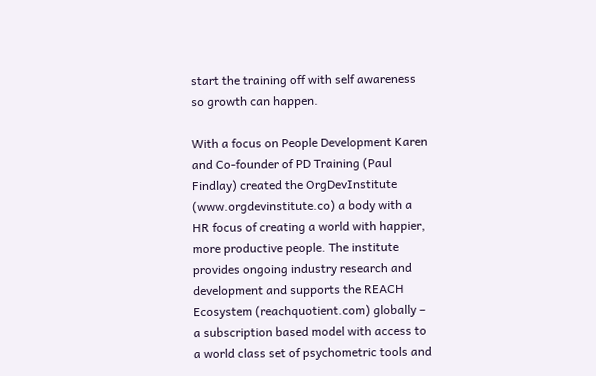start the training off with self awareness so growth can happen.

With a focus on People Development Karen and Co-founder of PD Training (Paul Findlay) created the OrgDevInstitute (www.orgdevinstitute.co) a body with a HR focus of creating a world with happier, more productive people. The institute provides ongoing industry research and development and supports the REACH Ecosystem (reachquotient.com) globally – a subscription based model with access to a world class set of psychometric tools and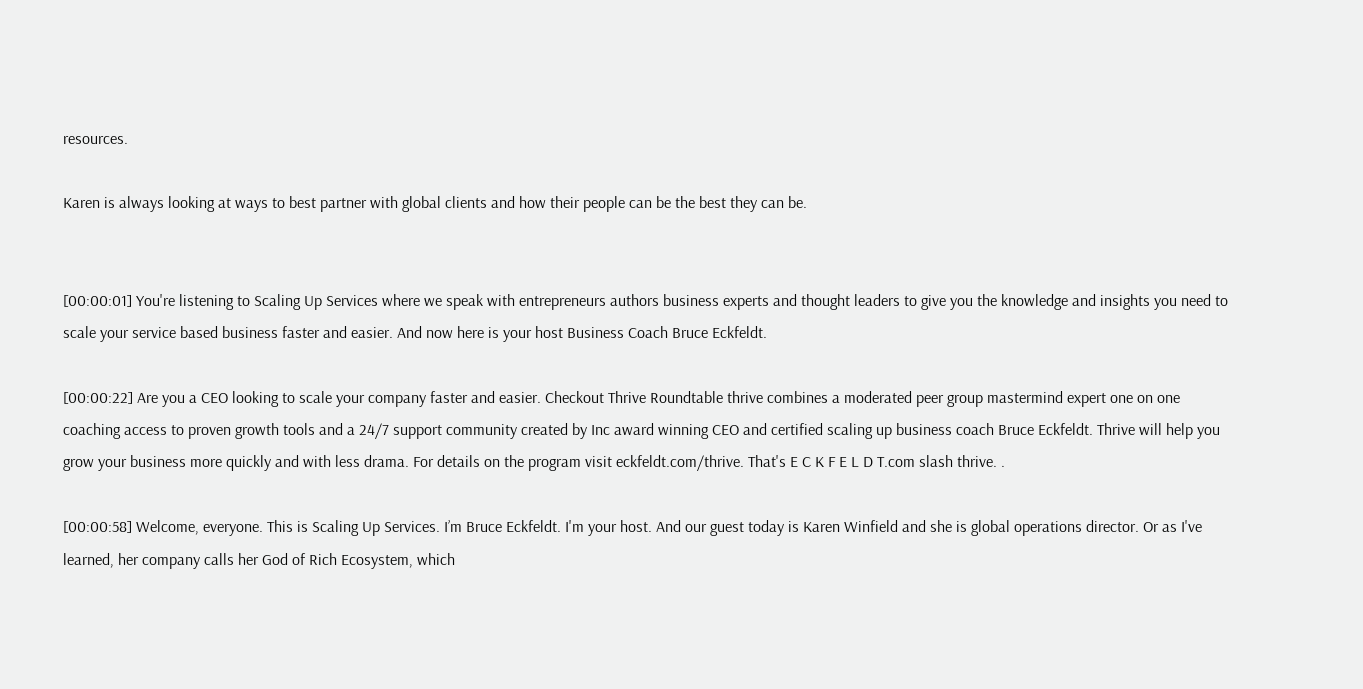resources.

Karen is always looking at ways to best partner with global clients and how their people can be the best they can be.


[00:00:01] You're listening to Scaling Up Services where we speak with entrepreneurs authors business experts and thought leaders to give you the knowledge and insights you need to scale your service based business faster and easier. And now here is your host Business Coach Bruce Eckfeldt.

[00:00:22] Are you a CEO looking to scale your company faster and easier. Checkout Thrive Roundtable thrive combines a moderated peer group mastermind expert one on one coaching access to proven growth tools and a 24/7 support community created by Inc award winning CEO and certified scaling up business coach Bruce Eckfeldt. Thrive will help you grow your business more quickly and with less drama. For details on the program visit eckfeldt.com/thrive. That's E C K F E L D T.com slash thrive. .

[00:00:58] Welcome, everyone. This is Scaling Up Services. I’m Bruce Eckfeldt. I'm your host. And our guest today is Karen Winfield and she is global operations director. Or as I've learned, her company calls her God of Rich Ecosystem, which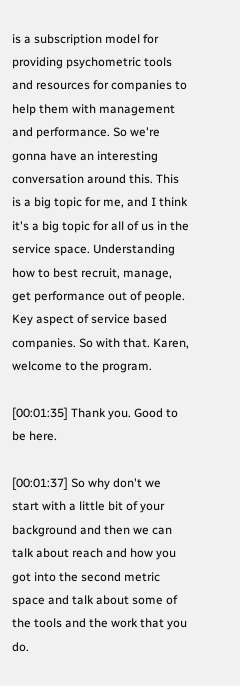is a subscription model for providing psychometric tools and resources for companies to help them with management and performance. So we're gonna have an interesting conversation around this. This is a big topic for me, and I think it's a big topic for all of us in the service space. Understanding how to best recruit, manage, get performance out of people. Key aspect of service based companies. So with that. Karen, welcome to the program.

[00:01:35] Thank you. Good to be here.

[00:01:37] So why don't we start with a little bit of your background and then we can talk about reach and how you got into the second metric space and talk about some of the tools and the work that you do.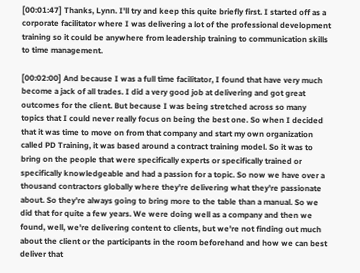[00:01:47] Thanks, Lynn. I'll try and keep this quite briefly first. I started off as a corporate facilitator where I was delivering a lot of the professional development training so it could be anywhere from leadership training to communication skills to time management.

[00:02:00] And because I was a full time facilitator, I found that have very much become a jack of all trades. I did a very good job at delivering and got great outcomes for the client. But because I was being stretched across so many topics that I could never really focus on being the best one. So when I decided that it was time to move on from that company and start my own organization called PD Training, it was based around a contract training model. So it was to bring on the people that were specifically experts or specifically trained or specifically knowledgeable and had a passion for a topic. So now we have over a thousand contractors globally where they're delivering what they're passionate about. So they're always going to bring more to the table than a manual. So we did that for quite a few years. We were doing well as a company and then we found, well, we're delivering content to clients, but we're not finding out much about the client or the participants in the room beforehand and how we can best deliver that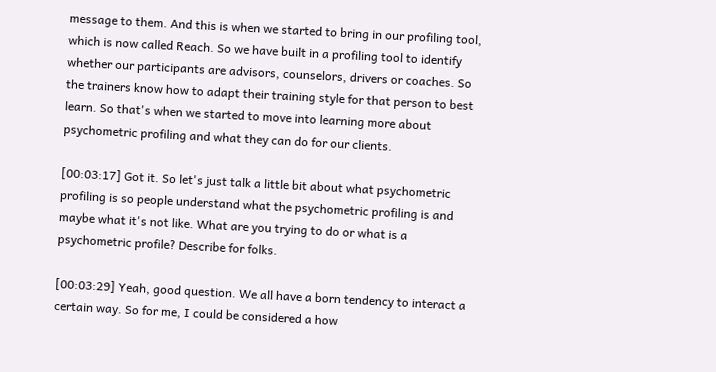message to them. And this is when we started to bring in our profiling tool, which is now called Reach. So we have built in a profiling tool to identify whether our participants are advisors, counselors, drivers or coaches. So the trainers know how to adapt their training style for that person to best learn. So that's when we started to move into learning more about psychometric profiling and what they can do for our clients.

[00:03:17] Got it. So let's just talk a little bit about what psychometric profiling is so people understand what the psychometric profiling is and maybe what it's not like. What are you trying to do or what is a psychometric profile? Describe for folks.

[00:03:29] Yeah, good question. We all have a born tendency to interact a certain way. So for me, I could be considered a how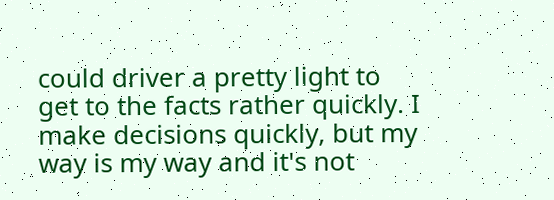could driver a pretty light to get to the facts rather quickly. I make decisions quickly, but my way is my way and it's not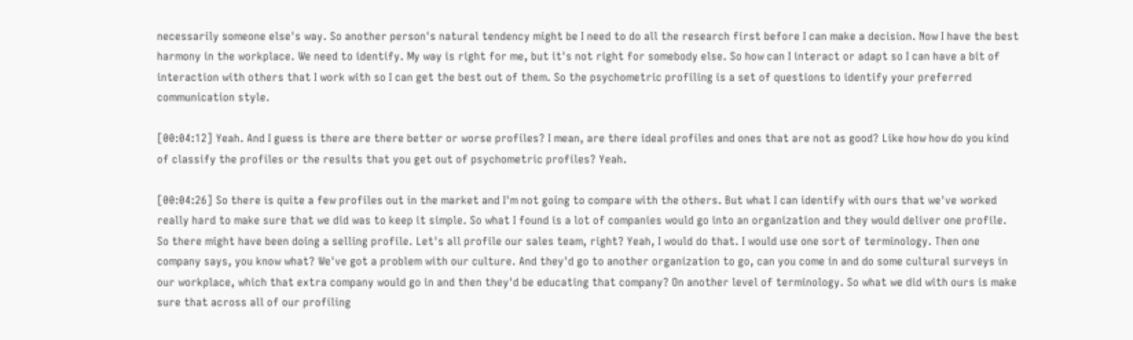necessarily someone else's way. So another person's natural tendency might be I need to do all the research first before I can make a decision. Now I have the best harmony in the workplace. We need to identify. My way is right for me, but it's not right for somebody else. So how can I interact or adapt so I can have a bit of interaction with others that I work with so I can get the best out of them. So the psychometric profiling is a set of questions to identify your preferred communication style.

[00:04:12] Yeah. And I guess is there are there better or worse profiles? I mean, are there ideal profiles and ones that are not as good? Like how how do you kind of classify the profiles or the results that you get out of psychometric profiles? Yeah.

[00:04:26] So there is quite a few profiles out in the market and I'm not going to compare with the others. But what I can identify with ours that we've worked really hard to make sure that we did was to keep it simple. So what I found is a lot of companies would go into an organization and they would deliver one profile. So there might have been doing a selling profile. Let's all profile our sales team, right? Yeah, I would do that. I would use one sort of terminology. Then one company says, you know what? We've got a problem with our culture. And they'd go to another organization to go, can you come in and do some cultural surveys in our workplace, which that extra company would go in and then they'd be educating that company? On another level of terminology. So what we did with ours is make sure that across all of our profiling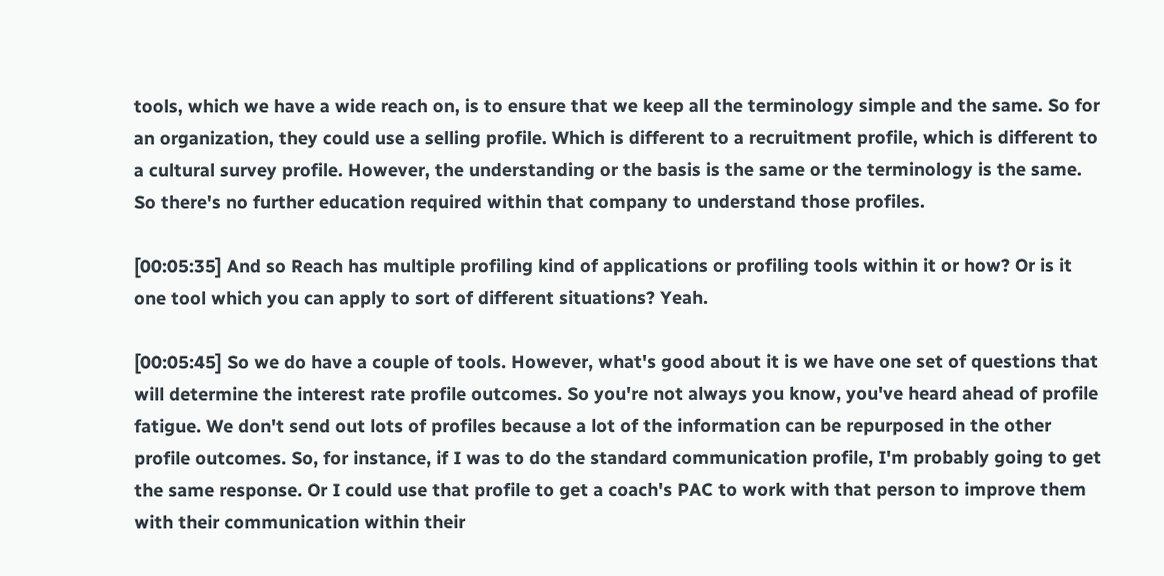tools, which we have a wide reach on, is to ensure that we keep all the terminology simple and the same. So for an organization, they could use a selling profile. Which is different to a recruitment profile, which is different to a cultural survey profile. However, the understanding or the basis is the same or the terminology is the same. So there's no further education required within that company to understand those profiles.

[00:05:35] And so Reach has multiple profiling kind of applications or profiling tools within it or how? Or is it one tool which you can apply to sort of different situations? Yeah.

[00:05:45] So we do have a couple of tools. However, what's good about it is we have one set of questions that will determine the interest rate profile outcomes. So you're not always you know, you've heard ahead of profile fatigue. We don't send out lots of profiles because a lot of the information can be repurposed in the other profile outcomes. So, for instance, if I was to do the standard communication profile, I'm probably going to get the same response. Or I could use that profile to get a coach's PAC to work with that person to improve them with their communication within their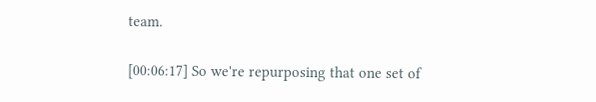team.

[00:06:17] So we're repurposing that one set of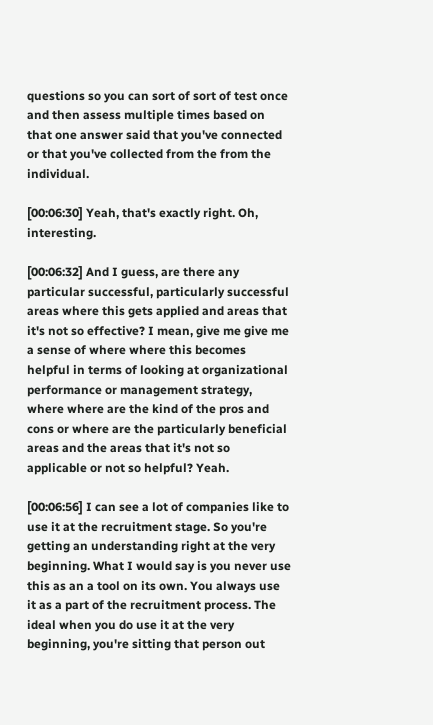questions so you can sort of sort of test once and then assess multiple times based on that one answer said that you've connected or that you've collected from the from the individual.

[00:06:30] Yeah, that's exactly right. Oh, interesting.

[00:06:32] And I guess, are there any particular successful, particularly successful areas where this gets applied and areas that it's not so effective? I mean, give me give me a sense of where where this becomes helpful in terms of looking at organizational performance or management strategy, where where are the kind of the pros and cons or where are the particularly beneficial areas and the areas that it's not so applicable or not so helpful? Yeah.

[00:06:56] I can see a lot of companies like to use it at the recruitment stage. So you're getting an understanding right at the very beginning. What I would say is you never use this as an a tool on its own. You always use it as a part of the recruitment process. The ideal when you do use it at the very beginning, you're sitting that person out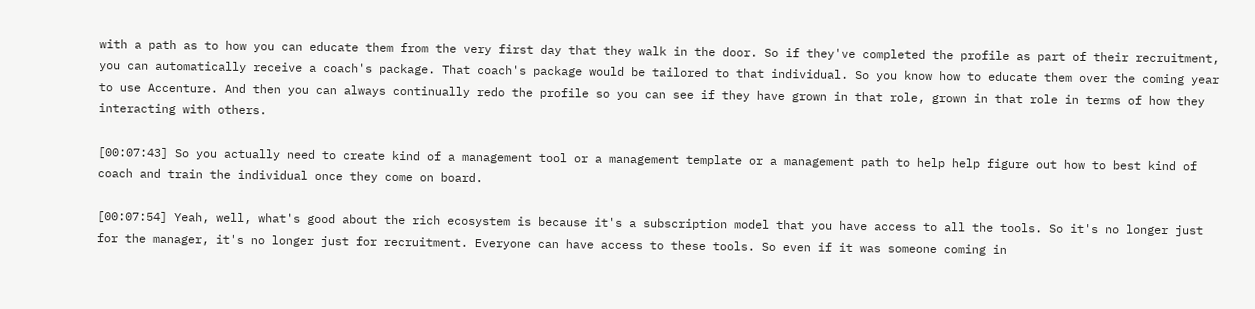with a path as to how you can educate them from the very first day that they walk in the door. So if they've completed the profile as part of their recruitment, you can automatically receive a coach's package. That coach's package would be tailored to that individual. So you know how to educate them over the coming year to use Accenture. And then you can always continually redo the profile so you can see if they have grown in that role, grown in that role in terms of how they interacting with others.

[00:07:43] So you actually need to create kind of a management tool or a management template or a management path to help help figure out how to best kind of coach and train the individual once they come on board.

[00:07:54] Yeah, well, what's good about the rich ecosystem is because it's a subscription model that you have access to all the tools. So it's no longer just for the manager, it's no longer just for recruitment. Everyone can have access to these tools. So even if it was someone coming in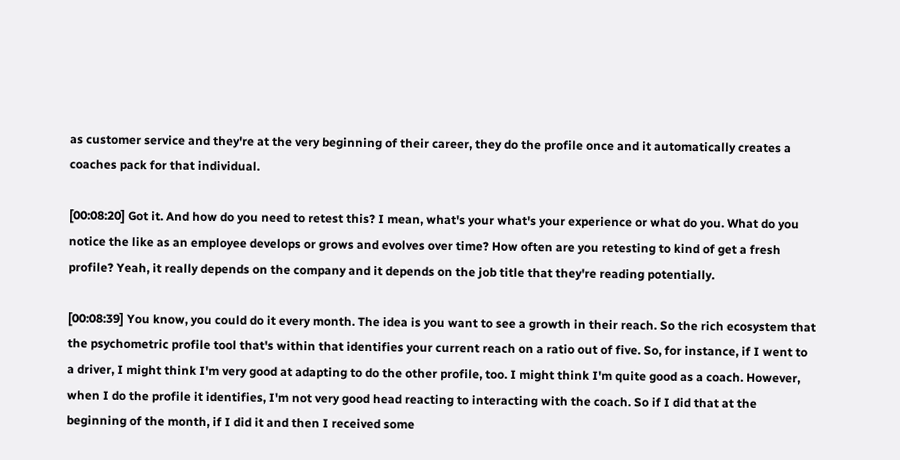as customer service and they're at the very beginning of their career, they do the profile once and it automatically creates a coaches pack for that individual.

[00:08:20] Got it. And how do you need to retest this? I mean, what's your what's your experience or what do you. What do you notice the like as an employee develops or grows and evolves over time? How often are you retesting to kind of get a fresh profile? Yeah, it really depends on the company and it depends on the job title that they're reading potentially.

[00:08:39] You know, you could do it every month. The idea is you want to see a growth in their reach. So the rich ecosystem that the psychometric profile tool that's within that identifies your current reach on a ratio out of five. So, for instance, if I went to a driver, I might think I'm very good at adapting to do the other profile, too. I might think I'm quite good as a coach. However, when I do the profile it identifies, I'm not very good head reacting to interacting with the coach. So if I did that at the beginning of the month, if I did it and then I received some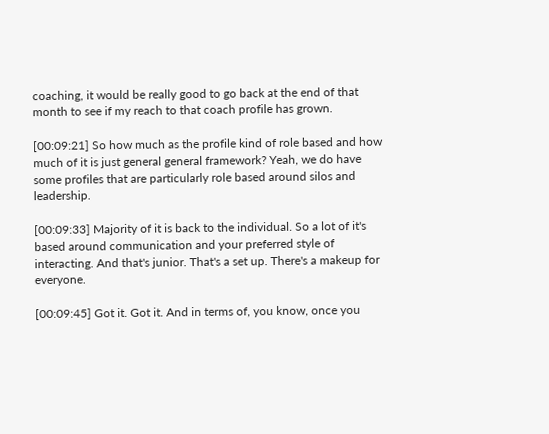coaching, it would be really good to go back at the end of that month to see if my reach to that coach profile has grown.

[00:09:21] So how much as the profile kind of role based and how much of it is just general general framework? Yeah, we do have some profiles that are particularly role based around silos and leadership.

[00:09:33] Majority of it is back to the individual. So a lot of it's based around communication and your preferred style of interacting. And that's junior. That's a set up. There's a makeup for everyone.

[00:09:45] Got it. Got it. And in terms of, you know, once you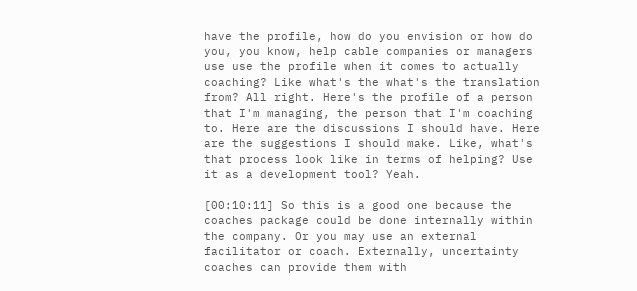have the profile, how do you envision or how do you, you know, help cable companies or managers use use the profile when it comes to actually coaching? Like what's the what's the translation from? All right. Here's the profile of a person that I'm managing, the person that I'm coaching to. Here are the discussions I should have. Here are the suggestions I should make. Like, what's that process look like in terms of helping? Use it as a development tool? Yeah.

[00:10:11] So this is a good one because the coaches package could be done internally within the company. Or you may use an external facilitator or coach. Externally, uncertainty coaches can provide them with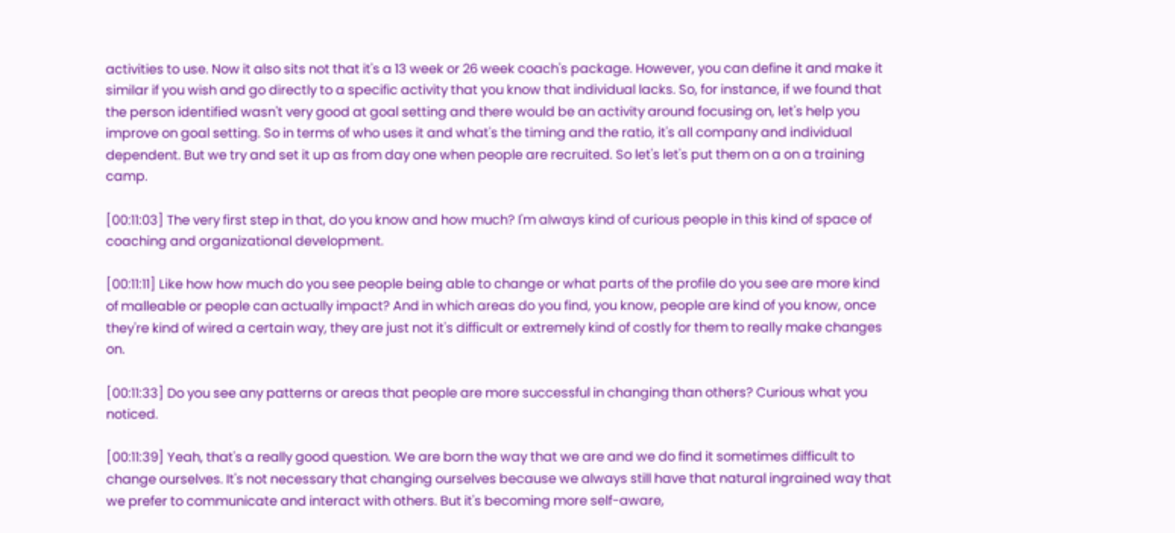activities to use. Now it also sits not that it's a 13 week or 26 week coach's package. However, you can define it and make it similar if you wish and go directly to a specific activity that you know that individual lacks. So, for instance, if we found that the person identified wasn't very good at goal setting and there would be an activity around focusing on, let's help you improve on goal setting. So in terms of who uses it and what's the timing and the ratio, it's all company and individual dependent. But we try and set it up as from day one when people are recruited. So let's let's put them on a on a training camp.

[00:11:03] The very first step in that, do you know and how much? I'm always kind of curious people in this kind of space of coaching and organizational development.

[00:11:11] Like how how much do you see people being able to change or what parts of the profile do you see are more kind of malleable or people can actually impact? And in which areas do you find, you know, people are kind of you know, once they're kind of wired a certain way, they are just not it's difficult or extremely kind of costly for them to really make changes on.

[00:11:33] Do you see any patterns or areas that people are more successful in changing than others? Curious what you noticed.

[00:11:39] Yeah, that's a really good question. We are born the way that we are and we do find it sometimes difficult to change ourselves. It's not necessary that changing ourselves because we always still have that natural ingrained way that we prefer to communicate and interact with others. But it's becoming more self-aware,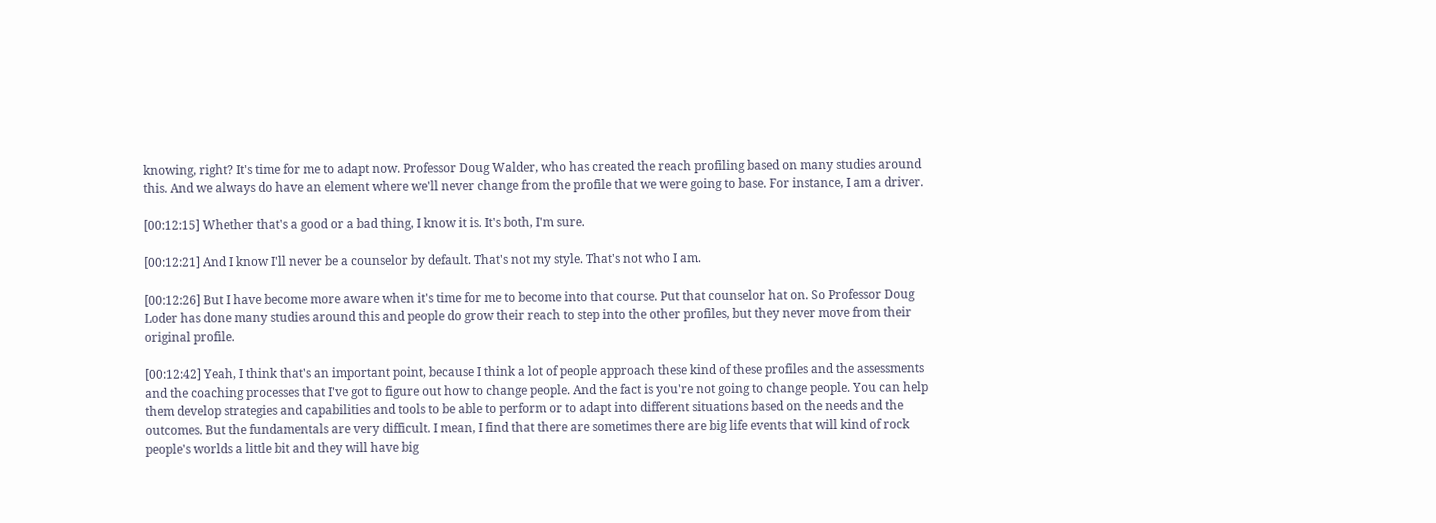knowing, right? It's time for me to adapt now. Professor Doug Walder, who has created the reach profiling based on many studies around this. And we always do have an element where we'll never change from the profile that we were going to base. For instance, I am a driver.

[00:12:15] Whether that's a good or a bad thing, I know it is. It's both, I'm sure.

[00:12:21] And I know I'll never be a counselor by default. That's not my style. That's not who I am.

[00:12:26] But I have become more aware when it's time for me to become into that course. Put that counselor hat on. So Professor Doug Loder has done many studies around this and people do grow their reach to step into the other profiles, but they never move from their original profile.

[00:12:42] Yeah, I think that's an important point, because I think a lot of people approach these kind of these profiles and the assessments and the coaching processes that I've got to figure out how to change people. And the fact is you're not going to change people. You can help them develop strategies and capabilities and tools to be able to perform or to adapt into different situations based on the needs and the outcomes. But the fundamentals are very difficult. I mean, I find that there are sometimes there are big life events that will kind of rock people's worlds a little bit and they will have big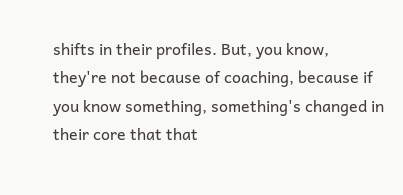shifts in their profiles. But, you know, they're not because of coaching, because if you know something, something's changed in their core that that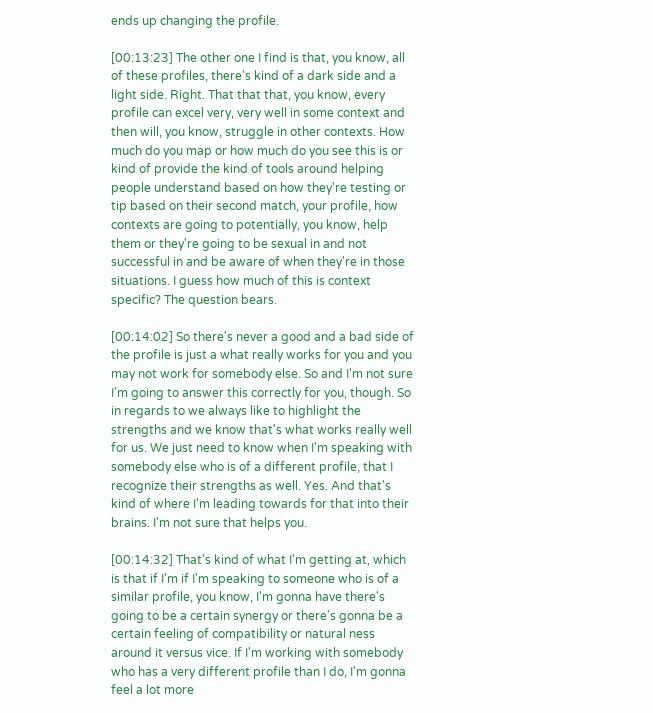ends up changing the profile.

[00:13:23] The other one I find is that, you know, all of these profiles, there's kind of a dark side and a light side. Right. That that that, you know, every profile can excel very, very well in some context and then will, you know, struggle in other contexts. How much do you map or how much do you see this is or kind of provide the kind of tools around helping people understand based on how they're testing or tip based on their second match, your profile, how contexts are going to potentially, you know, help them or they're going to be sexual in and not successful in and be aware of when they're in those situations. I guess how much of this is context specific? The question bears.

[00:14:02] So there's never a good and a bad side of the profile is just a what really works for you and you may not work for somebody else. So and I'm not sure I'm going to answer this correctly for you, though. So in regards to we always like to highlight the strengths and we know that's what works really well for us. We just need to know when I'm speaking with somebody else who is of a different profile, that I recognize their strengths as well. Yes. And that's kind of where I'm leading towards for that into their brains. I'm not sure that helps you.

[00:14:32] That's kind of what I'm getting at, which is that if I'm if I'm speaking to someone who is of a similar profile, you know, I'm gonna have there's going to be a certain synergy or there's gonna be a certain feeling of compatibility or natural ness around it versus vice. If I'm working with somebody who has a very different profile than I do, I'm gonna feel a lot more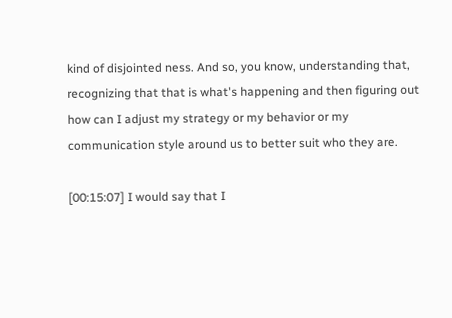kind of disjointed ness. And so, you know, understanding that, recognizing that that is what's happening and then figuring out how can I adjust my strategy or my behavior or my communication style around us to better suit who they are.

[00:15:07] I would say that I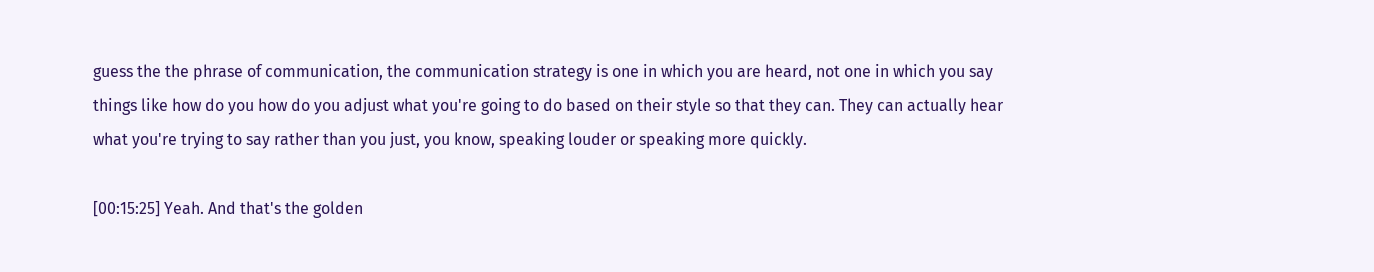guess the the phrase of communication, the communication strategy is one in which you are heard, not one in which you say things like how do you how do you adjust what you're going to do based on their style so that they can. They can actually hear what you're trying to say rather than you just, you know, speaking louder or speaking more quickly.

[00:15:25] Yeah. And that's the golden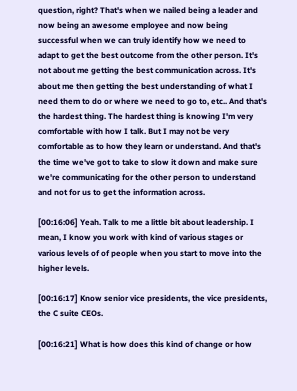question, right? That's when we nailed being a leader and now being an awesome employee and now being successful when we can truly identify how we need to adapt to get the best outcome from the other person. It's not about me getting the best communication across. It's about me then getting the best understanding of what I need them to do or where we need to go to, etc.. And that's the hardest thing. The hardest thing is knowing I'm very comfortable with how I talk. But I may not be very comfortable as to how they learn or understand. And that's the time we've got to take to slow it down and make sure we're communicating for the other person to understand and not for us to get the information across.

[00:16:06] Yeah. Talk to me a little bit about leadership. I mean, I know you work with kind of various stages or various levels of of people when you start to move into the higher levels.

[00:16:17] Know senior vice presidents, the vice presidents, the C suite CEOs.

[00:16:21] What is how does this kind of change or how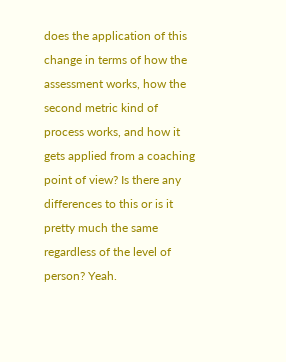does the application of this change in terms of how the assessment works, how the second metric kind of process works, and how it gets applied from a coaching point of view? Is there any differences to this or is it pretty much the same regardless of the level of person? Yeah.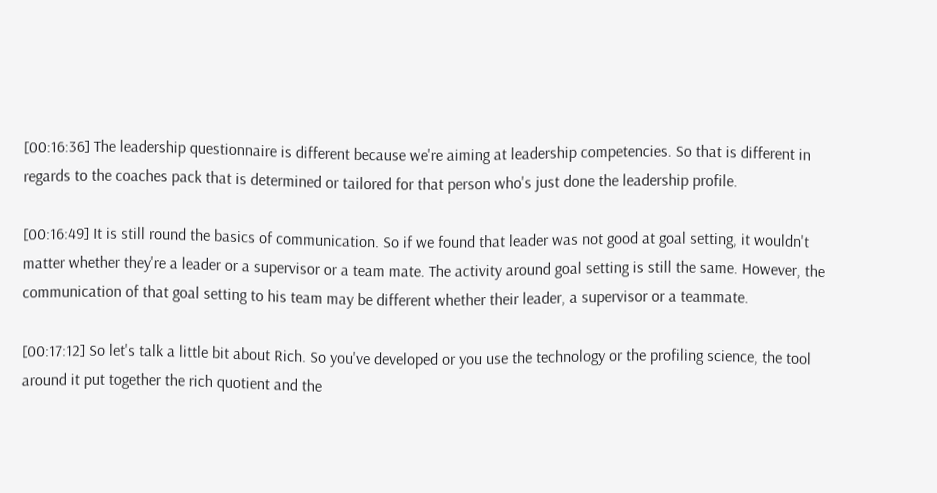[00:16:36] The leadership questionnaire is different because we're aiming at leadership competencies. So that is different in regards to the coaches pack that is determined or tailored for that person who's just done the leadership profile.

[00:16:49] It is still round the basics of communication. So if we found that leader was not good at goal setting, it wouldn't matter whether they're a leader or a supervisor or a team mate. The activity around goal setting is still the same. However, the communication of that goal setting to his team may be different whether their leader, a supervisor or a teammate.

[00:17:12] So let's talk a little bit about Rich. So you've developed or you use the technology or the profiling science, the tool around it put together the rich quotient and the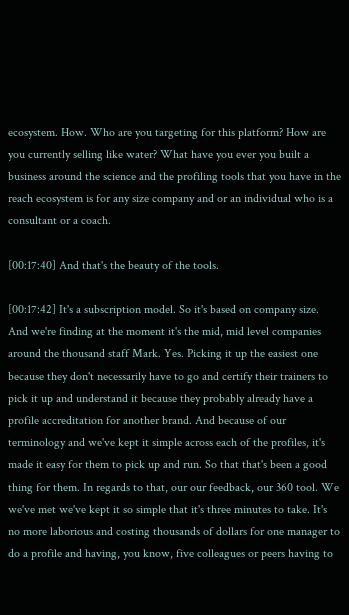ecosystem. How. Who are you targeting for this platform? How are you currently selling like water? What have you ever you built a business around the science and the profiling tools that you have in the reach ecosystem is for any size company and or an individual who is a consultant or a coach.

[00:17:40] And that's the beauty of the tools.

[00:17:42] It's a subscription model. So it's based on company size. And we're finding at the moment it's the mid, mid level companies around the thousand staff Mark. Yes. Picking it up the easiest one because they don't necessarily have to go and certify their trainers to pick it up and understand it because they probably already have a profile accreditation for another brand. And because of our terminology and we've kept it simple across each of the profiles, it's made it easy for them to pick up and run. So that that's been a good thing for them. In regards to that, our our feedback, our 360 tool. We we've met we've kept it so simple that it's three minutes to take. It's no more laborious and costing thousands of dollars for one manager to do a profile and having, you know, five colleagues or peers having to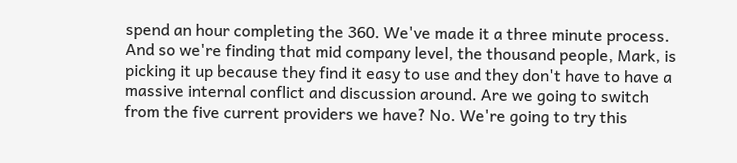spend an hour completing the 360. We've made it a three minute process. And so we're finding that mid company level, the thousand people, Mark, is picking it up because they find it easy to use and they don't have to have a massive internal conflict and discussion around. Are we going to switch from the five current providers we have? No. We're going to try this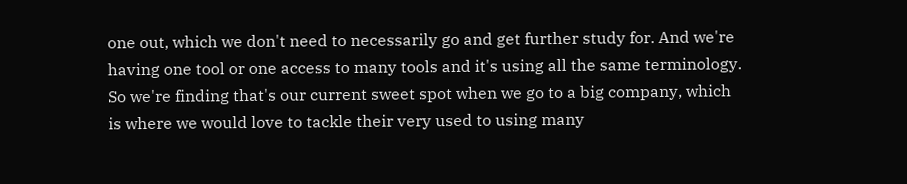one out, which we don't need to necessarily go and get further study for. And we're having one tool or one access to many tools and it's using all the same terminology. So we're finding that's our current sweet spot when we go to a big company, which is where we would love to tackle their very used to using many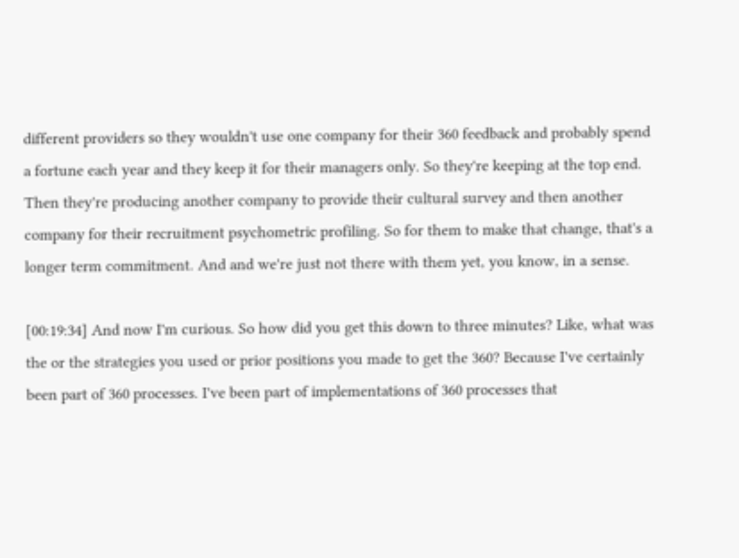different providers so they wouldn't use one company for their 360 feedback and probably spend a fortune each year and they keep it for their managers only. So they're keeping at the top end. Then they're producing another company to provide their cultural survey and then another company for their recruitment psychometric profiling. So for them to make that change, that's a longer term commitment. And and we're just not there with them yet, you know, in a sense.

[00:19:34] And now I'm curious. So how did you get this down to three minutes? Like, what was the or the strategies you used or prior positions you made to get the 360? Because I've certainly been part of 360 processes. I've been part of implementations of 360 processes that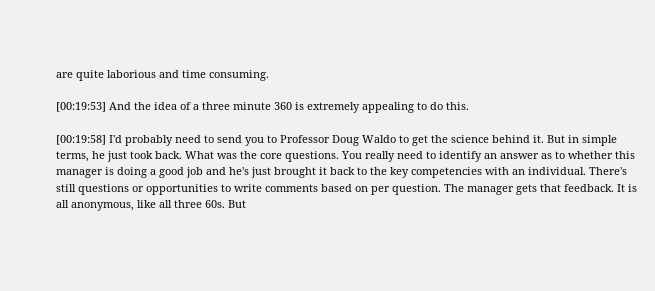are quite laborious and time consuming.

[00:19:53] And the idea of a three minute 360 is extremely appealing to do this.

[00:19:58] I'd probably need to send you to Professor Doug Waldo to get the science behind it. But in simple terms, he just took back. What was the core questions. You really need to identify an answer as to whether this manager is doing a good job and he's just brought it back to the key competencies with an individual. There's still questions or opportunities to write comments based on per question. The manager gets that feedback. It is all anonymous, like all three 60s. But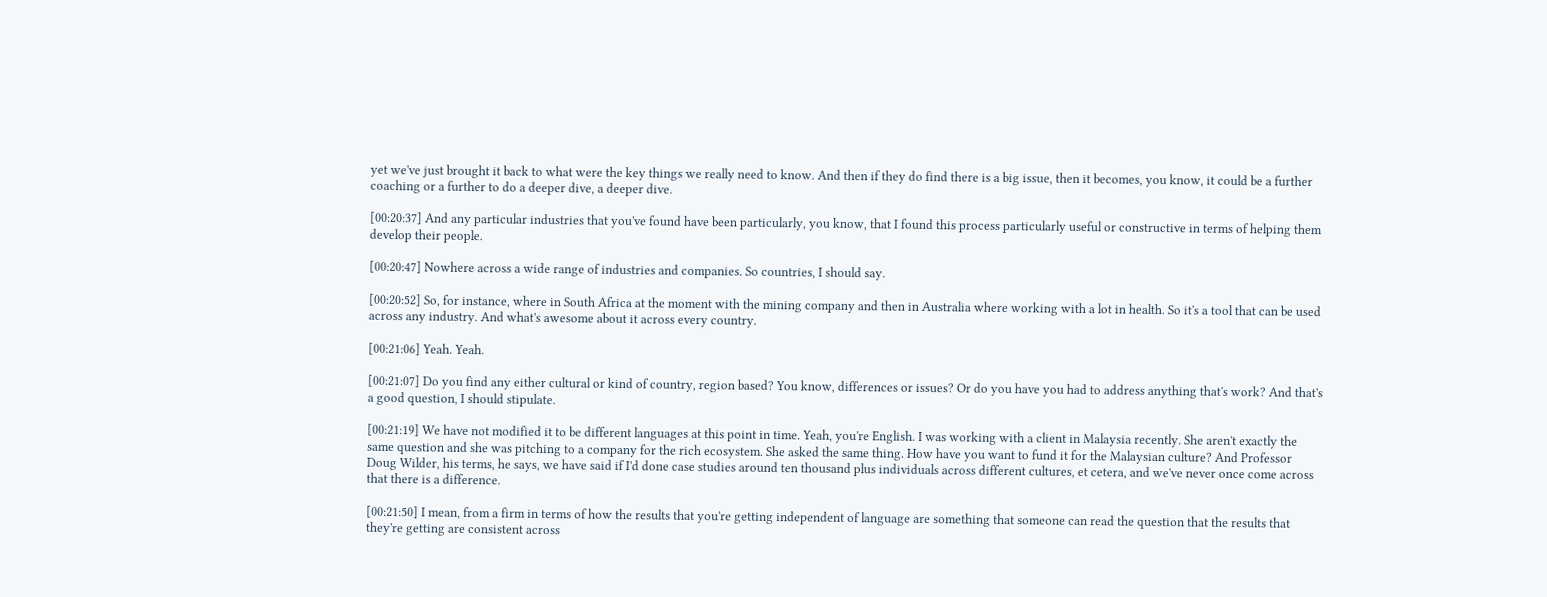yet we've just brought it back to what were the key things we really need to know. And then if they do find there is a big issue, then it becomes, you know, it could be a further coaching or a further to do a deeper dive, a deeper dive.

[00:20:37] And any particular industries that you've found have been particularly, you know, that I found this process particularly useful or constructive in terms of helping them develop their people.

[00:20:47] Nowhere across a wide range of industries and companies. So countries, I should say.

[00:20:52] So, for instance, where in South Africa at the moment with the mining company and then in Australia where working with a lot in health. So it's a tool that can be used across any industry. And what's awesome about it across every country.

[00:21:06] Yeah. Yeah.

[00:21:07] Do you find any either cultural or kind of country, region based? You know, differences or issues? Or do you have you had to address anything that's work? And that's a good question, I should stipulate.

[00:21:19] We have not modified it to be different languages at this point in time. Yeah, you're English. I was working with a client in Malaysia recently. She aren't exactly the same question and she was pitching to a company for the rich ecosystem. She asked the same thing. How have you want to fund it for the Malaysian culture? And Professor Doug Wilder, his terms, he says, we have said if I'd done case studies around ten thousand plus individuals across different cultures, et cetera, and we've never once come across that there is a difference.

[00:21:50] I mean, from a firm in terms of how the results that you're getting independent of language are something that someone can read the question that the results that they're getting are consistent across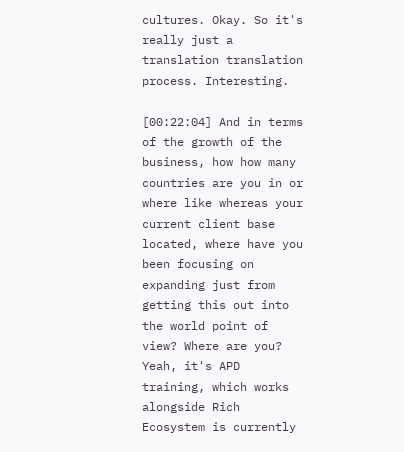cultures. Okay. So it's really just a translation translation process. Interesting.

[00:22:04] And in terms of the growth of the business, how how many countries are you in or where like whereas your current client base located, where have you been focusing on expanding just from getting this out into the world point of view? Where are you? Yeah, it's APD training, which works alongside Rich Ecosystem is currently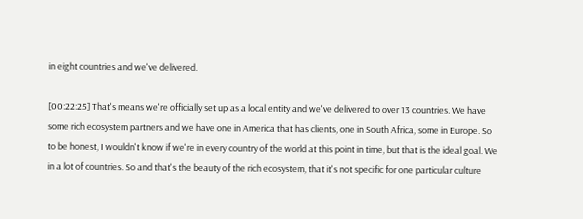in eight countries and we've delivered.

[00:22:25] That's means we're officially set up as a local entity and we've delivered to over 13 countries. We have some rich ecosystem partners and we have one in America that has clients, one in South Africa, some in Europe. So to be honest, I wouldn't know if we're in every country of the world at this point in time, but that is the ideal goal. We in a lot of countries. So and that's the beauty of the rich ecosystem, that it's not specific for one particular culture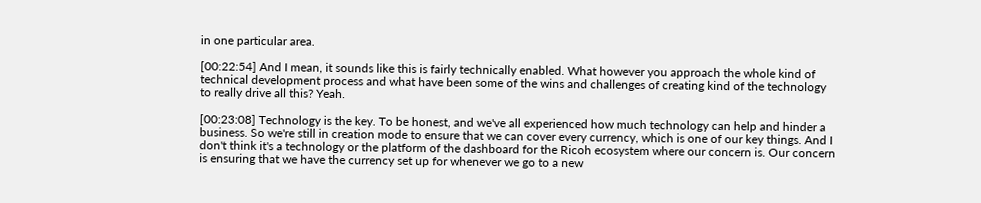in one particular area.

[00:22:54] And I mean, it sounds like this is fairly technically enabled. What however you approach the whole kind of technical development process and what have been some of the wins and challenges of creating kind of the technology to really drive all this? Yeah.

[00:23:08] Technology is the key. To be honest, and we've all experienced how much technology can help and hinder a business. So we're still in creation mode to ensure that we can cover every currency, which is one of our key things. And I don't think it's a technology or the platform of the dashboard for the Ricoh ecosystem where our concern is. Our concern is ensuring that we have the currency set up for whenever we go to a new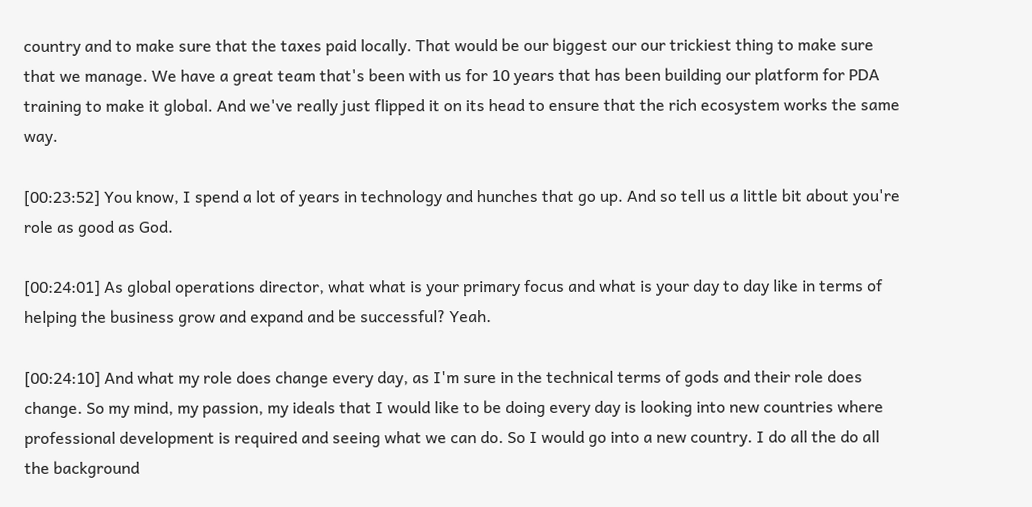country and to make sure that the taxes paid locally. That would be our biggest our our trickiest thing to make sure that we manage. We have a great team that's been with us for 10 years that has been building our platform for PDA training to make it global. And we've really just flipped it on its head to ensure that the rich ecosystem works the same way.

[00:23:52] You know, I spend a lot of years in technology and hunches that go up. And so tell us a little bit about you're role as good as God.

[00:24:01] As global operations director, what what is your primary focus and what is your day to day like in terms of helping the business grow and expand and be successful? Yeah.

[00:24:10] And what my role does change every day, as I'm sure in the technical terms of gods and their role does change. So my mind, my passion, my ideals that I would like to be doing every day is looking into new countries where professional development is required and seeing what we can do. So I would go into a new country. I do all the do all the background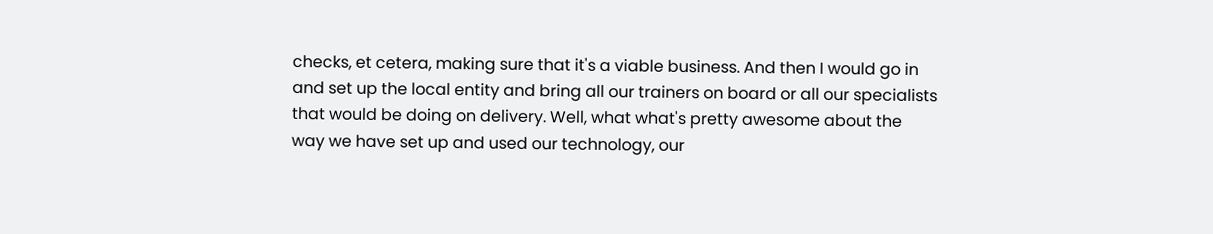checks, et cetera, making sure that it's a viable business. And then I would go in and set up the local entity and bring all our trainers on board or all our specialists that would be doing on delivery. Well, what what's pretty awesome about the way we have set up and used our technology, our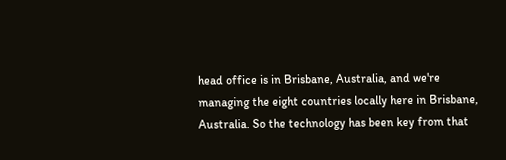head office is in Brisbane, Australia, and we're managing the eight countries locally here in Brisbane, Australia. So the technology has been key from that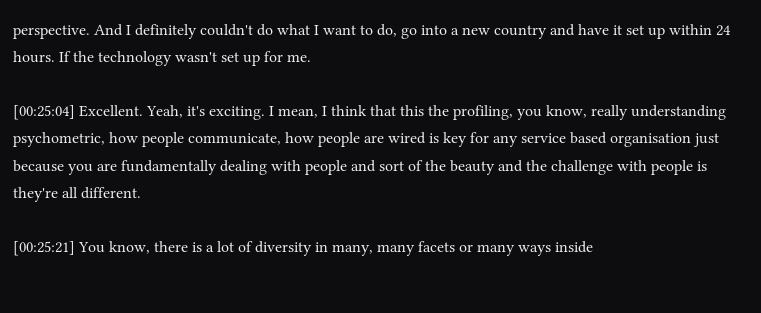perspective. And I definitely couldn't do what I want to do, go into a new country and have it set up within 24 hours. If the technology wasn't set up for me.

[00:25:04] Excellent. Yeah, it's exciting. I mean, I think that this the profiling, you know, really understanding psychometric, how people communicate, how people are wired is key for any service based organisation just because you are fundamentally dealing with people and sort of the beauty and the challenge with people is they're all different.

[00:25:21] You know, there is a lot of diversity in many, many facets or many ways inside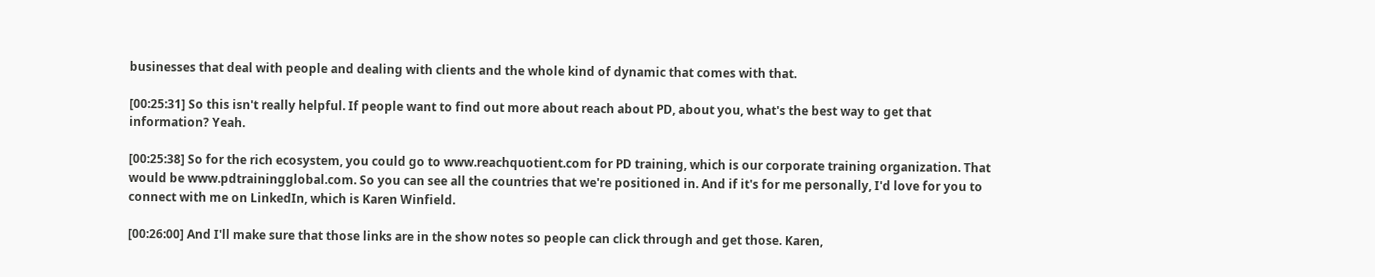businesses that deal with people and dealing with clients and the whole kind of dynamic that comes with that.

[00:25:31] So this isn't really helpful. If people want to find out more about reach about PD, about you, what's the best way to get that information? Yeah.

[00:25:38] So for the rich ecosystem, you could go to www.reachquotient.com for PD training, which is our corporate training organization. That would be www.pdtrainingglobal.com. So you can see all the countries that we're positioned in. And if it's for me personally, I'd love for you to connect with me on LinkedIn, which is Karen Winfield.

[00:26:00] And I'll make sure that those links are in the show notes so people can click through and get those. Karen,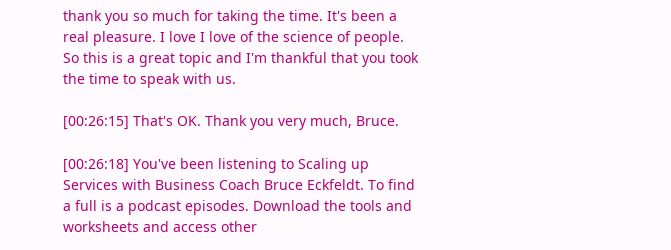thank you so much for taking the time. It's been a real pleasure. I love I love of the science of people. So this is a great topic and I'm thankful that you took the time to speak with us.

[00:26:15] That's OK. Thank you very much, Bruce.

[00:26:18] You've been listening to Scaling up Services with Business Coach Bruce Eckfeldt. To find a full is a podcast episodes. Download the tools and worksheets and access other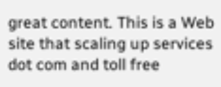great content. This is a Web site that scaling up services dot com and toll free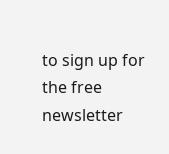to sign up for the free newsletter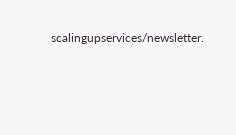scalingupservices/newsletter.